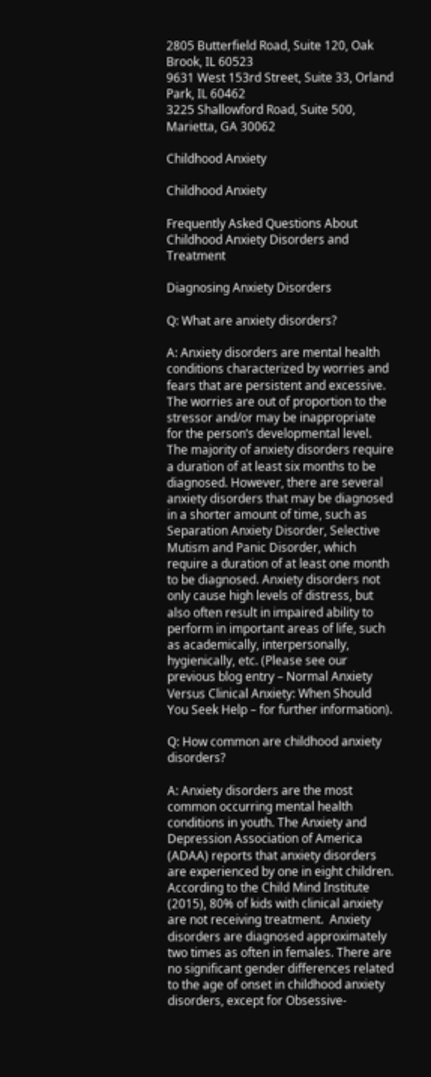2805 Butterfield Road, Suite 120, Oak Brook, IL 60523
9631 West 153rd Street, Suite 33, Orland Park, IL 60462
3225 Shallowford Road, Suite 500, Marietta, GA 30062

Childhood Anxiety

Childhood Anxiety

Frequently Asked Questions About Childhood Anxiety Disorders and Treatment

Diagnosing Anxiety Disorders

Q: What are anxiety disorders?

A: Anxiety disorders are mental health conditions characterized by worries and fears that are persistent and excessive. The worries are out of proportion to the stressor and/or may be inappropriate for the person’s developmental level. The majority of anxiety disorders require a duration of at least six months to be diagnosed. However, there are several anxiety disorders that may be diagnosed in a shorter amount of time, such as Separation Anxiety Disorder, Selective Mutism and Panic Disorder, which require a duration of at least one month to be diagnosed. Anxiety disorders not only cause high levels of distress, but also often result in impaired ability to perform in important areas of life, such as academically, interpersonally, hygienically, etc. (Please see our previous blog entry – Normal Anxiety Versus Clinical Anxiety: When Should You Seek Help – for further information).

Q: How common are childhood anxiety disorders?

A: Anxiety disorders are the most common occurring mental health conditions in youth. The Anxiety and Depression Association of America (ADAA) reports that anxiety disorders are experienced by one in eight children. According to the Child Mind Institute (2015), 80% of kids with clinical anxiety are not receiving treatment.  Anxiety disorders are diagnosed approximately two times as often in females. There are no significant gender differences related to the age of onset in childhood anxiety disorders, except for Obsessive-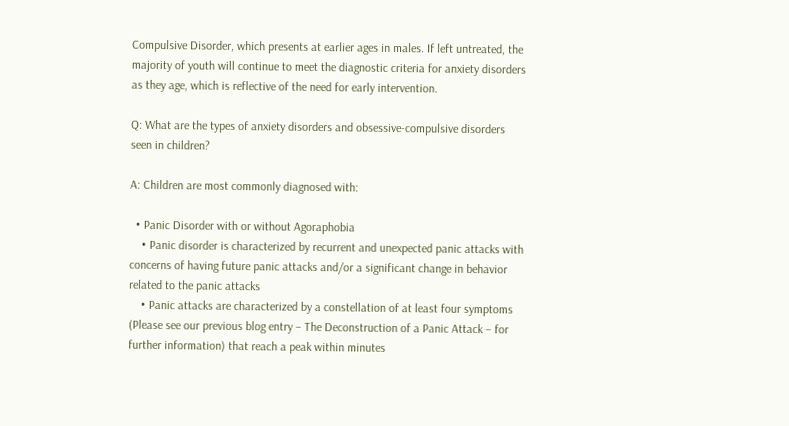Compulsive Disorder, which presents at earlier ages in males. If left untreated, the majority of youth will continue to meet the diagnostic criteria for anxiety disorders as they age, which is reflective of the need for early intervention.

Q: What are the types of anxiety disorders and obsessive-compulsive disorders seen in children?

A: Children are most commonly diagnosed with:

  • Panic Disorder with or without Agoraphobia
    • Panic disorder is characterized by recurrent and unexpected panic attacks with concerns of having future panic attacks and/or a significant change in behavior related to the panic attacks
    • Panic attacks are characterized by a constellation of at least four symptoms (Please see our previous blog entry – The Deconstruction of a Panic Attack – for further information) that reach a peak within minutes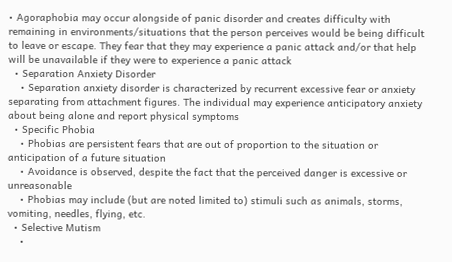• Agoraphobia may occur alongside of panic disorder and creates difficulty with remaining in environments/situations that the person perceives would be being difficult to leave or escape. They fear that they may experience a panic attack and/or that help will be unavailable if they were to experience a panic attack
  • Separation Anxiety Disorder
    • Separation anxiety disorder is characterized by recurrent excessive fear or anxiety separating from attachment figures. The individual may experience anticipatory anxiety about being alone and report physical symptoms
  • Specific Phobia
    • Phobias are persistent fears that are out of proportion to the situation or anticipation of a future situation
    • Avoidance is observed, despite the fact that the perceived danger is excessive or unreasonable
    • Phobias may include (but are noted limited to) stimuli such as animals, storms, vomiting, needles, flying, etc.
  • Selective Mutism
    •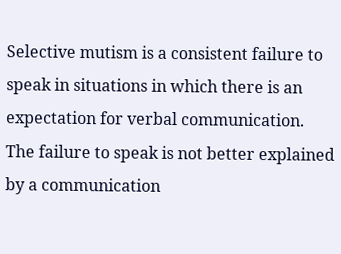Selective mutism is a consistent failure to speak in situations in which there is an expectation for verbal communication. The failure to speak is not better explained by a communication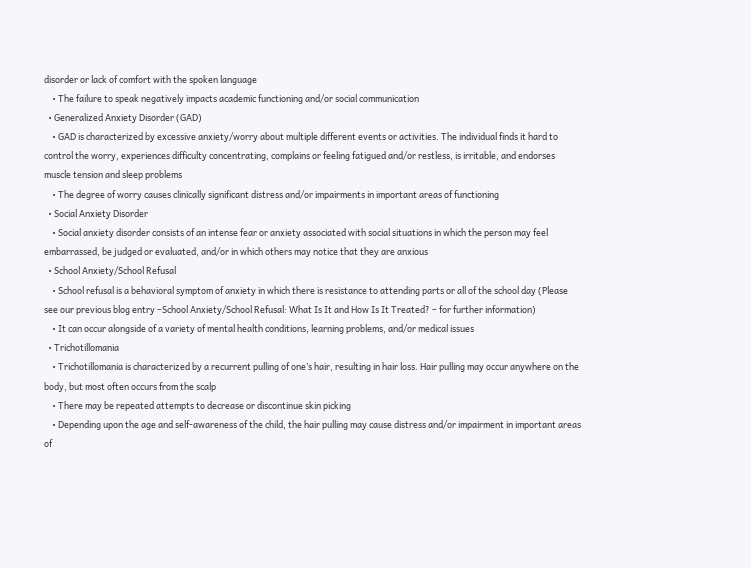disorder or lack of comfort with the spoken language
    • The failure to speak negatively impacts academic functioning and/or social communication
  • Generalized Anxiety Disorder (GAD)
    • GAD is characterized by excessive anxiety/worry about multiple different events or activities. The individual finds it hard to control the worry, experiences difficulty concentrating, complains or feeling fatigued and/or restless, is irritable, and endorses muscle tension and sleep problems
    • The degree of worry causes clinically significant distress and/or impairments in important areas of functioning
  • Social Anxiety Disorder
    • Social anxiety disorder consists of an intense fear or anxiety associated with social situations in which the person may feel embarrassed, be judged or evaluated, and/or in which others may notice that they are anxious
  • School Anxiety/School Refusal
    • School refusal is a behavioral symptom of anxiety in which there is resistance to attending parts or all of the school day (Please see our previous blog entry –School Anxiety/School Refusal: What Is It and How Is It Treated? – for further information)
    • It can occur alongside of a variety of mental health conditions, learning problems, and/or medical issues
  • Trichotillomania
    • Trichotillomania is characterized by a recurrent pulling of one’s hair, resulting in hair loss. Hair pulling may occur anywhere on the body, but most often occurs from the scalp
    • There may be repeated attempts to decrease or discontinue skin picking
    • Depending upon the age and self-awareness of the child, the hair pulling may cause distress and/or impairment in important areas of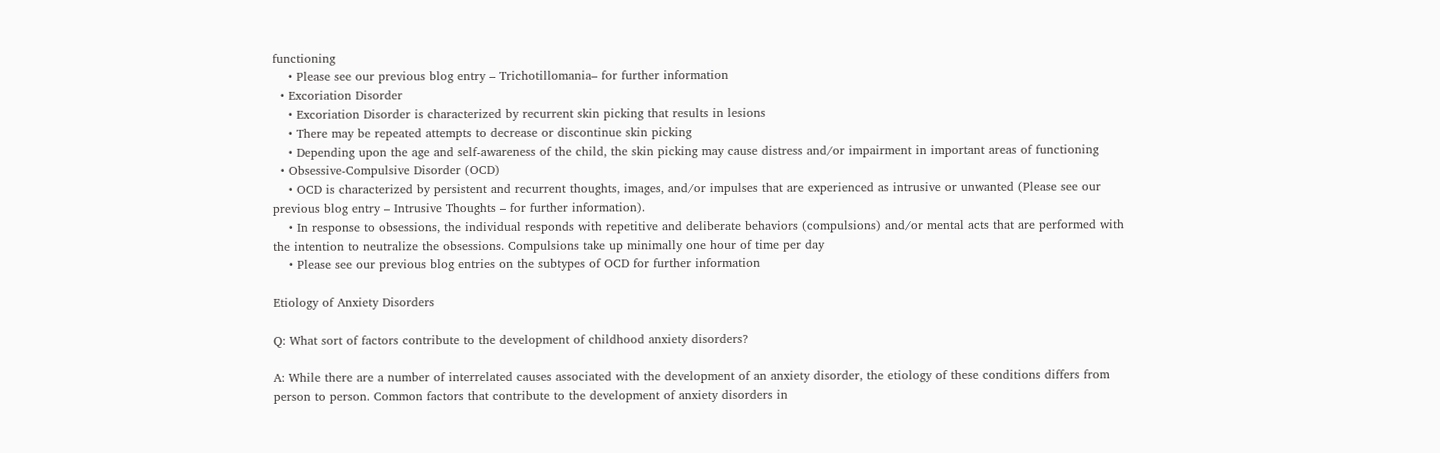functioning
    • Please see our previous blog entry – Trichotillomania– for further information
  • Excoriation Disorder
    • Excoriation Disorder is characterized by recurrent skin picking that results in lesions
    • There may be repeated attempts to decrease or discontinue skin picking
    • Depending upon the age and self-awareness of the child, the skin picking may cause distress and/or impairment in important areas of functioning
  • Obsessive-Compulsive Disorder (OCD)
    • OCD is characterized by persistent and recurrent thoughts, images, and/or impulses that are experienced as intrusive or unwanted (Please see our previous blog entry – Intrusive Thoughts – for further information).
    • In response to obsessions, the individual responds with repetitive and deliberate behaviors (compulsions) and/or mental acts that are performed with the intention to neutralize the obsessions. Compulsions take up minimally one hour of time per day
    • Please see our previous blog entries on the subtypes of OCD for further information

Etiology of Anxiety Disorders

Q: What sort of factors contribute to the development of childhood anxiety disorders?

A: While there are a number of interrelated causes associated with the development of an anxiety disorder, the etiology of these conditions differs from person to person. Common factors that contribute to the development of anxiety disorders in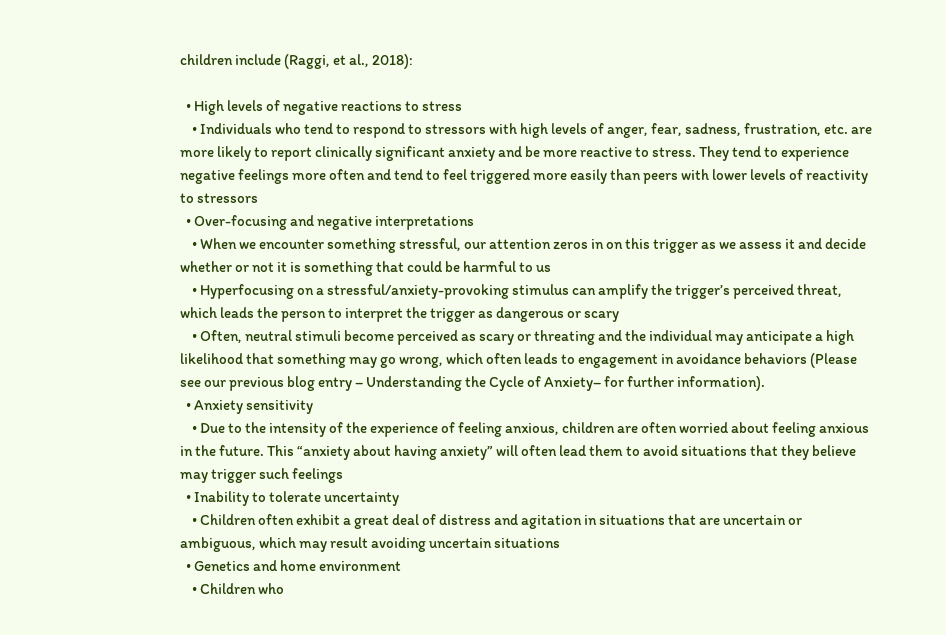children include (Raggi, et al., 2018):

  • High levels of negative reactions to stress
    • Individuals who tend to respond to stressors with high levels of anger, fear, sadness, frustration, etc. are more likely to report clinically significant anxiety and be more reactive to stress. They tend to experience negative feelings more often and tend to feel triggered more easily than peers with lower levels of reactivity to stressors
  • Over-focusing and negative interpretations
    • When we encounter something stressful, our attention zeros in on this trigger as we assess it and decide whether or not it is something that could be harmful to us
    • Hyperfocusing on a stressful/anxiety-provoking stimulus can amplify the trigger’s perceived threat, which leads the person to interpret the trigger as dangerous or scary
    • Often, neutral stimuli become perceived as scary or threating and the individual may anticipate a high likelihood that something may go wrong, which often leads to engagement in avoidance behaviors (Please see our previous blog entry – Understanding the Cycle of Anxiety– for further information).
  • Anxiety sensitivity
    • Due to the intensity of the experience of feeling anxious, children are often worried about feeling anxious in the future. This “anxiety about having anxiety” will often lead them to avoid situations that they believe may trigger such feelings
  • Inability to tolerate uncertainty
    • Children often exhibit a great deal of distress and agitation in situations that are uncertain or ambiguous, which may result avoiding uncertain situations
  • Genetics and home environment
    • Children who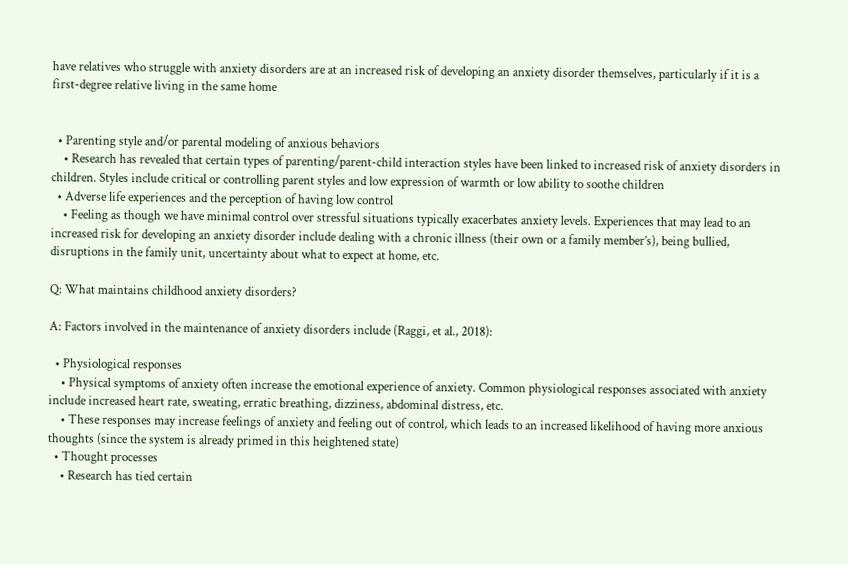have relatives who struggle with anxiety disorders are at an increased risk of developing an anxiety disorder themselves, particularly if it is a first-degree relative living in the same home


  • Parenting style and/or parental modeling of anxious behaviors
    • Research has revealed that certain types of parenting/parent-child interaction styles have been linked to increased risk of anxiety disorders in children. Styles include critical or controlling parent styles and low expression of warmth or low ability to soothe children
  • Adverse life experiences and the perception of having low control
    • Feeling as though we have minimal control over stressful situations typically exacerbates anxiety levels. Experiences that may lead to an increased risk for developing an anxiety disorder include dealing with a chronic illness (their own or a family member’s), being bullied, disruptions in the family unit, uncertainty about what to expect at home, etc.

Q: What maintains childhood anxiety disorders?

A: Factors involved in the maintenance of anxiety disorders include (Raggi, et al., 2018):

  • Physiological responses
    • Physical symptoms of anxiety often increase the emotional experience of anxiety. Common physiological responses associated with anxiety include increased heart rate, sweating, erratic breathing, dizziness, abdominal distress, etc.
    • These responses may increase feelings of anxiety and feeling out of control, which leads to an increased likelihood of having more anxious thoughts (since the system is already primed in this heightened state)
  • Thought processes
    • Research has tied certain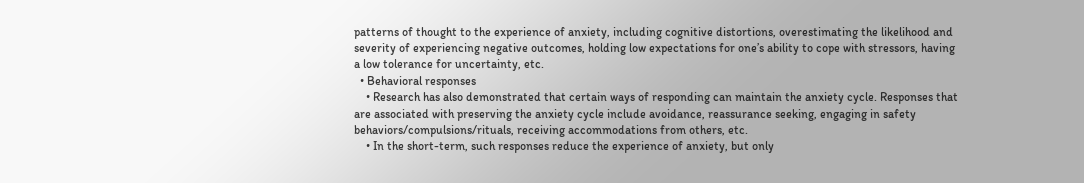patterns of thought to the experience of anxiety, including cognitive distortions, overestimating the likelihood and severity of experiencing negative outcomes, holding low expectations for one’s ability to cope with stressors, having a low tolerance for uncertainty, etc.
  • Behavioral responses
    • Research has also demonstrated that certain ways of responding can maintain the anxiety cycle. Responses that are associated with preserving the anxiety cycle include avoidance, reassurance seeking, engaging in safety behaviors/compulsions/rituals, receiving accommodations from others, etc.
    • In the short-term, such responses reduce the experience of anxiety, but only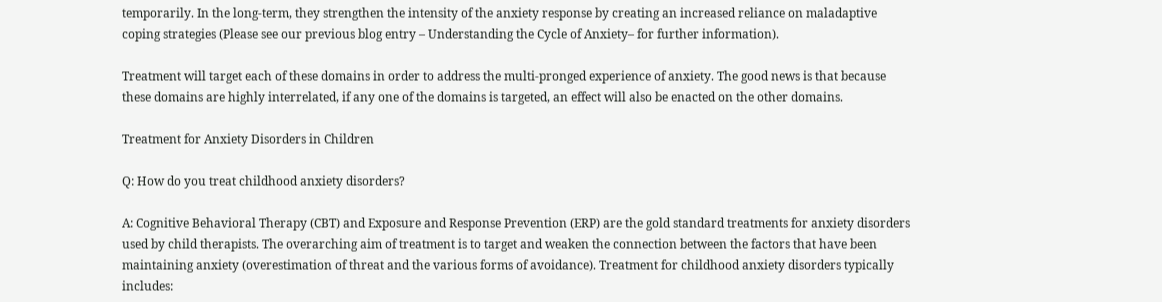temporarily. In the long-term, they strengthen the intensity of the anxiety response by creating an increased reliance on maladaptive coping strategies (Please see our previous blog entry – Understanding the Cycle of Anxiety– for further information).

Treatment will target each of these domains in order to address the multi-pronged experience of anxiety. The good news is that because these domains are highly interrelated, if any one of the domains is targeted, an effect will also be enacted on the other domains.

Treatment for Anxiety Disorders in Children

Q: How do you treat childhood anxiety disorders?

A: Cognitive Behavioral Therapy (CBT) and Exposure and Response Prevention (ERP) are the gold standard treatments for anxiety disorders used by child therapists. The overarching aim of treatment is to target and weaken the connection between the factors that have been maintaining anxiety (overestimation of threat and the various forms of avoidance). Treatment for childhood anxiety disorders typically includes: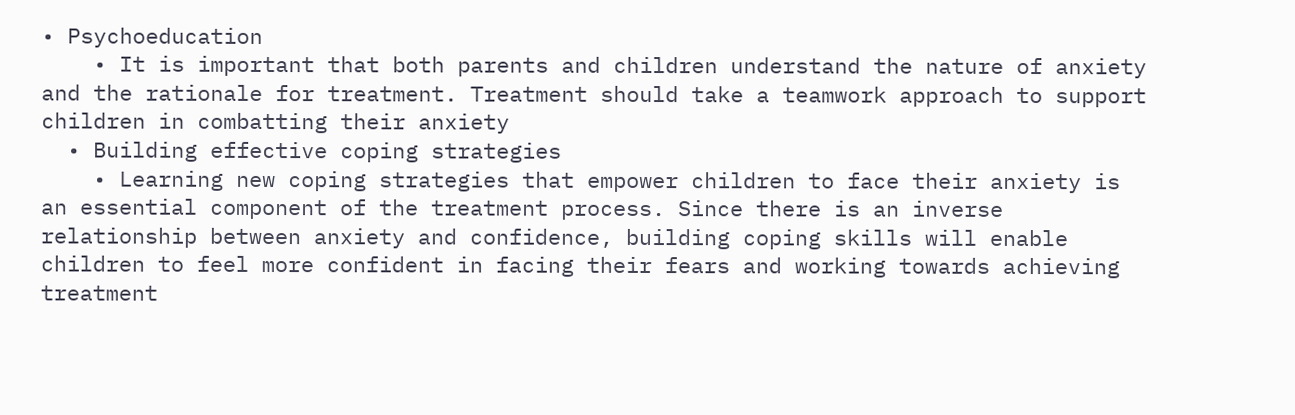• Psychoeducation
    • It is important that both parents and children understand the nature of anxiety and the rationale for treatment. Treatment should take a teamwork approach to support children in combatting their anxiety
  • Building effective coping strategies
    • Learning new coping strategies that empower children to face their anxiety is an essential component of the treatment process. Since there is an inverse relationship between anxiety and confidence, building coping skills will enable children to feel more confident in facing their fears and working towards achieving treatment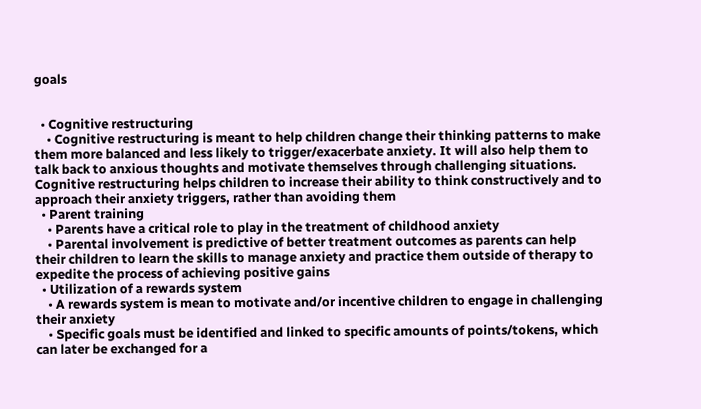goals


  • Cognitive restructuring
    • Cognitive restructuring is meant to help children change their thinking patterns to make them more balanced and less likely to trigger/exacerbate anxiety. It will also help them to talk back to anxious thoughts and motivate themselves through challenging situations. Cognitive restructuring helps children to increase their ability to think constructively and to approach their anxiety triggers, rather than avoiding them
  • Parent training
    • Parents have a critical role to play in the treatment of childhood anxiety
    • Parental involvement is predictive of better treatment outcomes as parents can help their children to learn the skills to manage anxiety and practice them outside of therapy to expedite the process of achieving positive gains
  • Utilization of a rewards system
    • A rewards system is mean to motivate and/or incentive children to engage in challenging their anxiety
    • Specific goals must be identified and linked to specific amounts of points/tokens, which can later be exchanged for a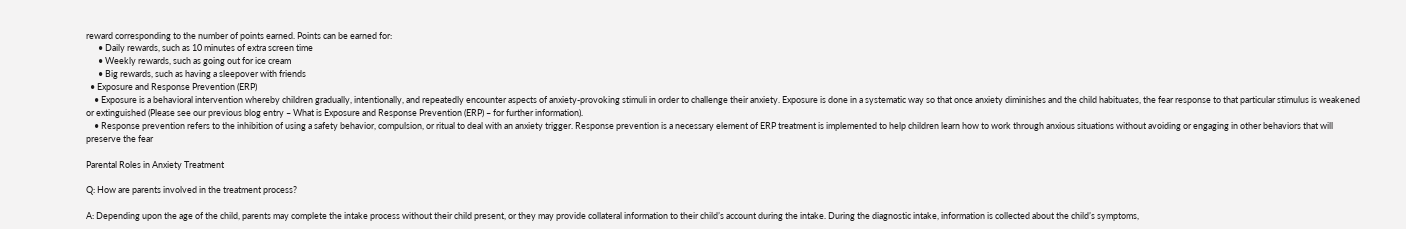reward corresponding to the number of points earned. Points can be earned for:
      • Daily rewards, such as 10 minutes of extra screen time
      • Weekly rewards, such as going out for ice cream
      • Big rewards, such as having a sleepover with friends
  • Exposure and Response Prevention (ERP)
    • Exposure is a behavioral intervention whereby children gradually, intentionally, and repeatedly encounter aspects of anxiety-provoking stimuli in order to challenge their anxiety. Exposure is done in a systematic way so that once anxiety diminishes and the child habituates, the fear response to that particular stimulus is weakened or extinguished (Please see our previous blog entry – What is Exposure and Response Prevention (ERP) – for further information).
    • Response prevention refers to the inhibition of using a safety behavior, compulsion, or ritual to deal with an anxiety trigger. Response prevention is a necessary element of ERP treatment is implemented to help children learn how to work through anxious situations without avoiding or engaging in other behaviors that will preserve the fear

Parental Roles in Anxiety Treatment

Q: How are parents involved in the treatment process?

A: Depending upon the age of the child, parents may complete the intake process without their child present, or they may provide collateral information to their child’s account during the intake. During the diagnostic intake, information is collected about the child’s symptoms,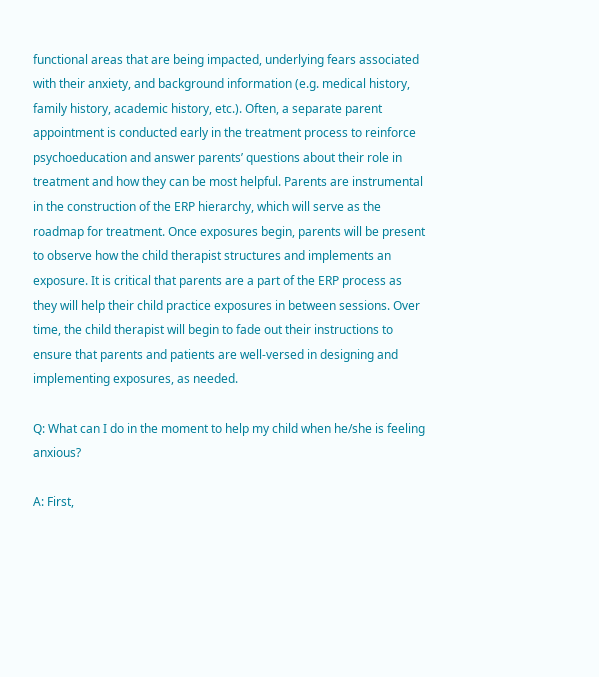functional areas that are being impacted, underlying fears associated with their anxiety, and background information (e.g. medical history, family history, academic history, etc.). Often, a separate parent appointment is conducted early in the treatment process to reinforce psychoeducation and answer parents’ questions about their role in treatment and how they can be most helpful. Parents are instrumental in the construction of the ERP hierarchy, which will serve as the roadmap for treatment. Once exposures begin, parents will be present to observe how the child therapist structures and implements an exposure. It is critical that parents are a part of the ERP process as they will help their child practice exposures in between sessions. Over time, the child therapist will begin to fade out their instructions to ensure that parents and patients are well-versed in designing and implementing exposures, as needed.

Q: What can I do in the moment to help my child when he/she is feeling anxious?

A: First,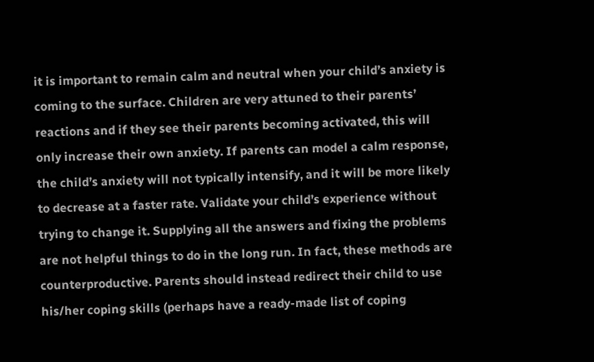it is important to remain calm and neutral when your child’s anxiety is coming to the surface. Children are very attuned to their parents’ reactions and if they see their parents becoming activated, this will only increase their own anxiety. If parents can model a calm response, the child’s anxiety will not typically intensify, and it will be more likely to decrease at a faster rate. Validate your child’s experience without trying to change it. Supplying all the answers and fixing the problems are not helpful things to do in the long run. In fact, these methods are counterproductive. Parents should instead redirect their child to use his/her coping skills (perhaps have a ready-made list of coping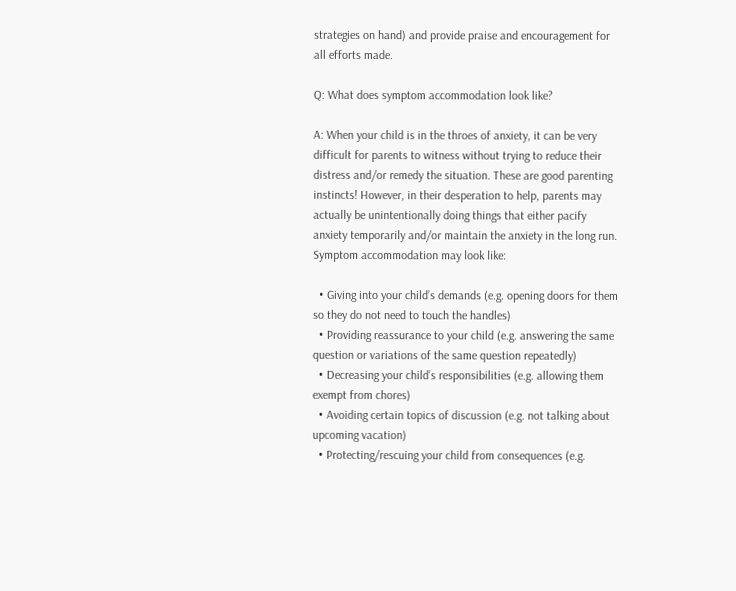strategies on hand) and provide praise and encouragement for all efforts made.

Q: What does symptom accommodation look like?

A: When your child is in the throes of anxiety, it can be very difficult for parents to witness without trying to reduce their distress and/or remedy the situation. These are good parenting instincts! However, in their desperation to help, parents may actually be unintentionally doing things that either pacify anxiety temporarily and/or maintain the anxiety in the long run. Symptom accommodation may look like:

  • Giving into your child’s demands (e.g. opening doors for them so they do not need to touch the handles)
  • Providing reassurance to your child (e.g. answering the same question or variations of the same question repeatedly)
  • Decreasing your child’s responsibilities (e.g. allowing them exempt from chores)
  • Avoiding certain topics of discussion (e.g. not talking about upcoming vacation)
  • Protecting/rescuing your child from consequences (e.g.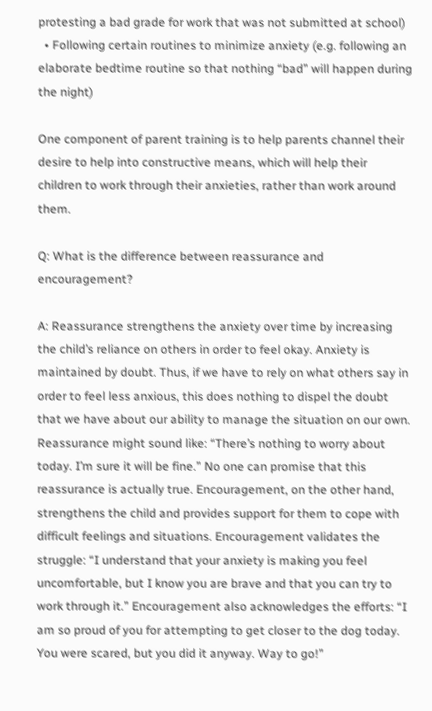protesting a bad grade for work that was not submitted at school)
  • Following certain routines to minimize anxiety (e.g. following an elaborate bedtime routine so that nothing “bad” will happen during the night)

One component of parent training is to help parents channel their desire to help into constructive means, which will help their children to work through their anxieties, rather than work around them.

Q: What is the difference between reassurance and encouragement?

A: Reassurance strengthens the anxiety over time by increasing the child’s reliance on others in order to feel okay. Anxiety is maintained by doubt. Thus, if we have to rely on what others say in order to feel less anxious, this does nothing to dispel the doubt that we have about our ability to manage the situation on our own. Reassurance might sound like: “There’s nothing to worry about today. I’m sure it will be fine.” No one can promise that this reassurance is actually true. Encouragement, on the other hand, strengthens the child and provides support for them to cope with difficult feelings and situations. Encouragement validates the struggle: “I understand that your anxiety is making you feel uncomfortable, but I know you are brave and that you can try to work through it.” Encouragement also acknowledges the efforts: “I am so proud of you for attempting to get closer to the dog today. You were scared, but you did it anyway. Way to go!”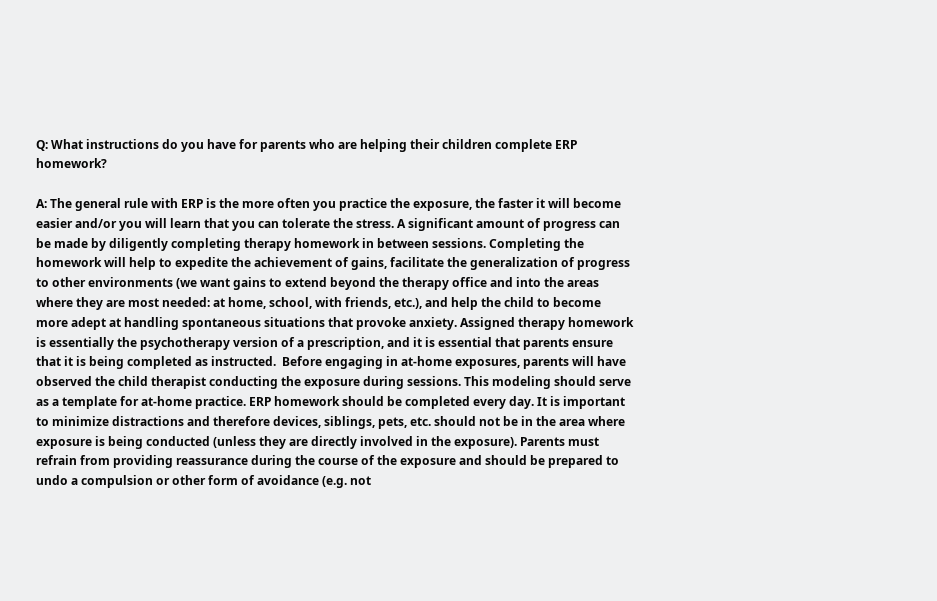Q: What instructions do you have for parents who are helping their children complete ERP homework?

A: The general rule with ERP is the more often you practice the exposure, the faster it will become easier and/or you will learn that you can tolerate the stress. A significant amount of progress can be made by diligently completing therapy homework in between sessions. Completing the homework will help to expedite the achievement of gains, facilitate the generalization of progress to other environments (we want gains to extend beyond the therapy office and into the areas where they are most needed: at home, school, with friends, etc.), and help the child to become more adept at handling spontaneous situations that provoke anxiety. Assigned therapy homework is essentially the psychotherapy version of a prescription, and it is essential that parents ensure that it is being completed as instructed.  Before engaging in at-home exposures, parents will have observed the child therapist conducting the exposure during sessions. This modeling should serve as a template for at-home practice. ERP homework should be completed every day. It is important to minimize distractions and therefore devices, siblings, pets, etc. should not be in the area where exposure is being conducted (unless they are directly involved in the exposure). Parents must refrain from providing reassurance during the course of the exposure and should be prepared to undo a compulsion or other form of avoidance (e.g. not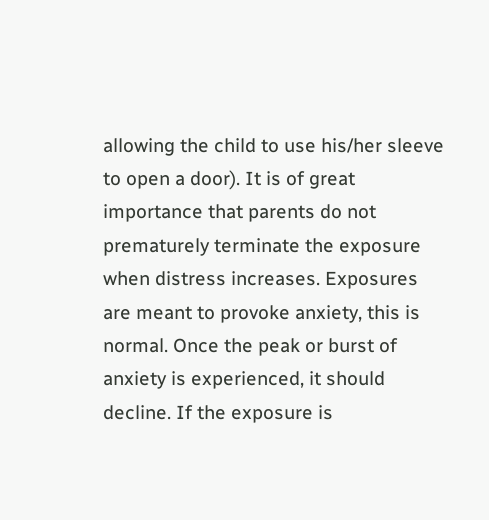allowing the child to use his/her sleeve to open a door). It is of great importance that parents do not prematurely terminate the exposure when distress increases. Exposures are meant to provoke anxiety, this is normal. Once the peak or burst of anxiety is experienced, it should decline. If the exposure is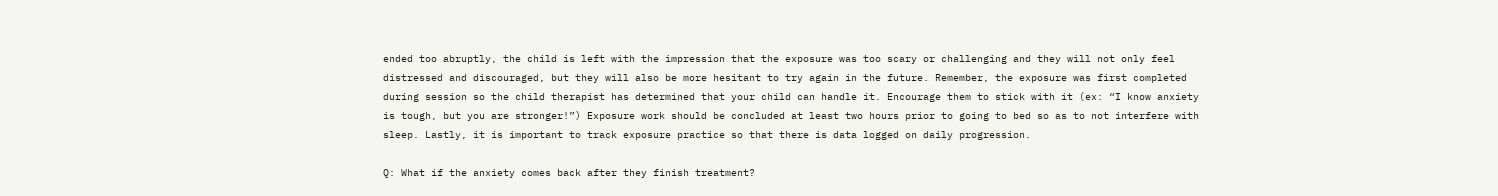ended too abruptly, the child is left with the impression that the exposure was too scary or challenging and they will not only feel distressed and discouraged, but they will also be more hesitant to try again in the future. Remember, the exposure was first completed during session so the child therapist has determined that your child can handle it. Encourage them to stick with it (ex: “I know anxiety is tough, but you are stronger!”) Exposure work should be concluded at least two hours prior to going to bed so as to not interfere with sleep. Lastly, it is important to track exposure practice so that there is data logged on daily progression.

Q: What if the anxiety comes back after they finish treatment?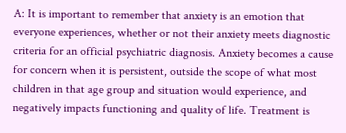A: It is important to remember that anxiety is an emotion that everyone experiences, whether or not their anxiety meets diagnostic criteria for an official psychiatric diagnosis. Anxiety becomes a cause for concern when it is persistent, outside the scope of what most children in that age group and situation would experience, and negatively impacts functioning and quality of life. Treatment is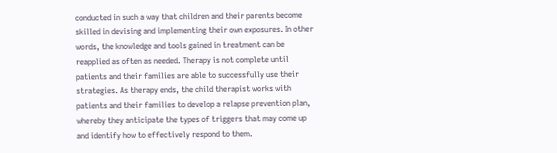conducted in such a way that children and their parents become skilled in devising and implementing their own exposures. In other words, the knowledge and tools gained in treatment can be reapplied as often as needed. Therapy is not complete until patients and their families are able to successfully use their strategies. As therapy ends, the child therapist works with patients and their families to develop a relapse prevention plan, whereby they anticipate the types of triggers that may come up and identify how to effectively respond to them.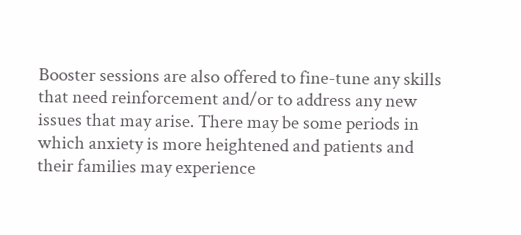Booster sessions are also offered to fine-tune any skills that need reinforcement and/or to address any new issues that may arise. There may be some periods in which anxiety is more heightened and patients and their families may experience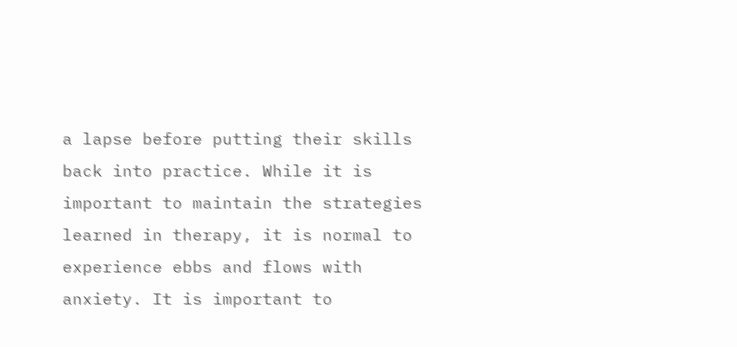a lapse before putting their skills back into practice. While it is important to maintain the strategies learned in therapy, it is normal to experience ebbs and flows with anxiety. It is important to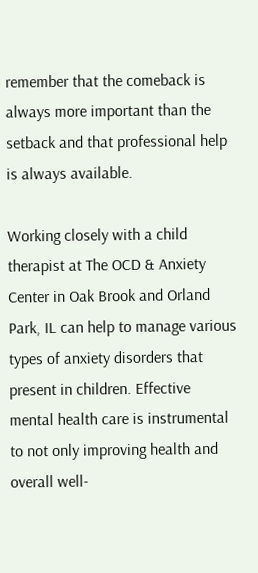remember that the comeback is always more important than the setback and that professional help is always available.

Working closely with a child therapist at The OCD & Anxiety Center in Oak Brook and Orland Park, IL can help to manage various types of anxiety disorders that present in children. Effective mental health care is instrumental to not only improving health and overall well-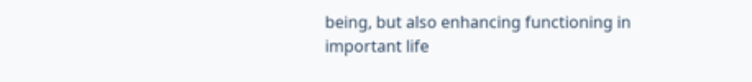being, but also enhancing functioning in important life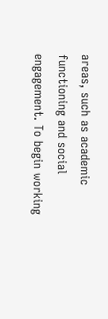areas, such as academic functioning and social engagement. To begin working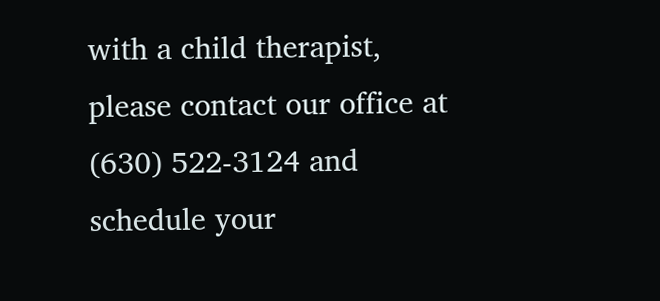with a child therapist, please contact our office at (630) 522-3124 and schedule your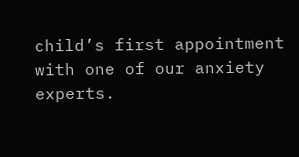child’s first appointment with one of our anxiety experts.